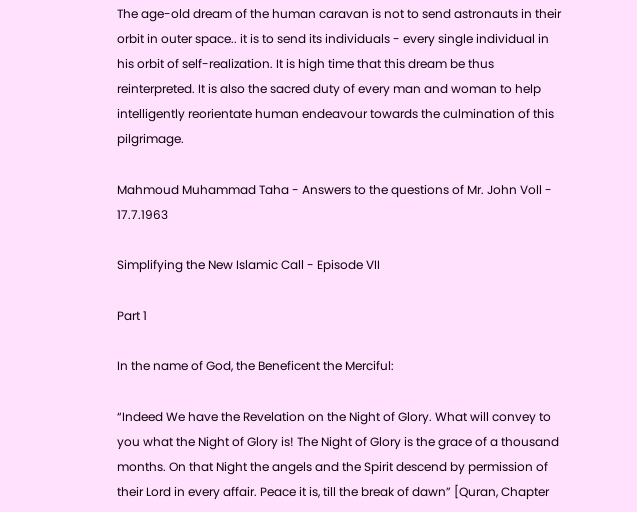The age-old dream of the human caravan is not to send astronauts in their orbit in outer space.. it is to send its individuals - every single individual in his orbit of self-realization. It is high time that this dream be thus reinterpreted. It is also the sacred duty of every man and woman to help intelligently reorientate human endeavour towards the culmination of this pilgrimage.

Mahmoud Muhammad Taha - Answers to the questions of Mr. John Voll - 17.7.1963

Simplifying the New Islamic Call - Episode VII

Part 1

In the name of God, the Beneficent the Merciful:

“Indeed We have the Revelation on the Night of Glory. What will convey to you what the Night of Glory is! The Night of Glory is the grace of a thousand months. On that Night the angels and the Spirit descend by permission of their Lord in every affair. Peace it is, till the break of dawn” [Quran, Chapter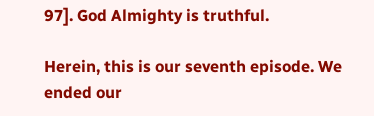97]. God Almighty is truthful.

Herein, this is our seventh episode. We ended our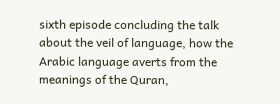sixth episode concluding the talk about the veil of language, how the Arabic language averts from the meanings of the Quran,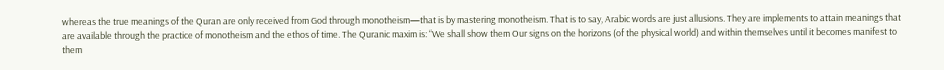whereas the true meanings of the Quran are only received from God through monotheism—that is by mastering monotheism. That is to say, Arabic words are just allusions. They are implements to attain meanings that are available through the practice of monotheism and the ethos of time. The Quranic maxim is: “We shall show them Our signs on the horizons (of the physical world) and within themselves until it becomes manifest to them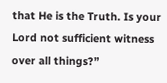that He is the Truth. Is your Lord not sufficient witness over all things?”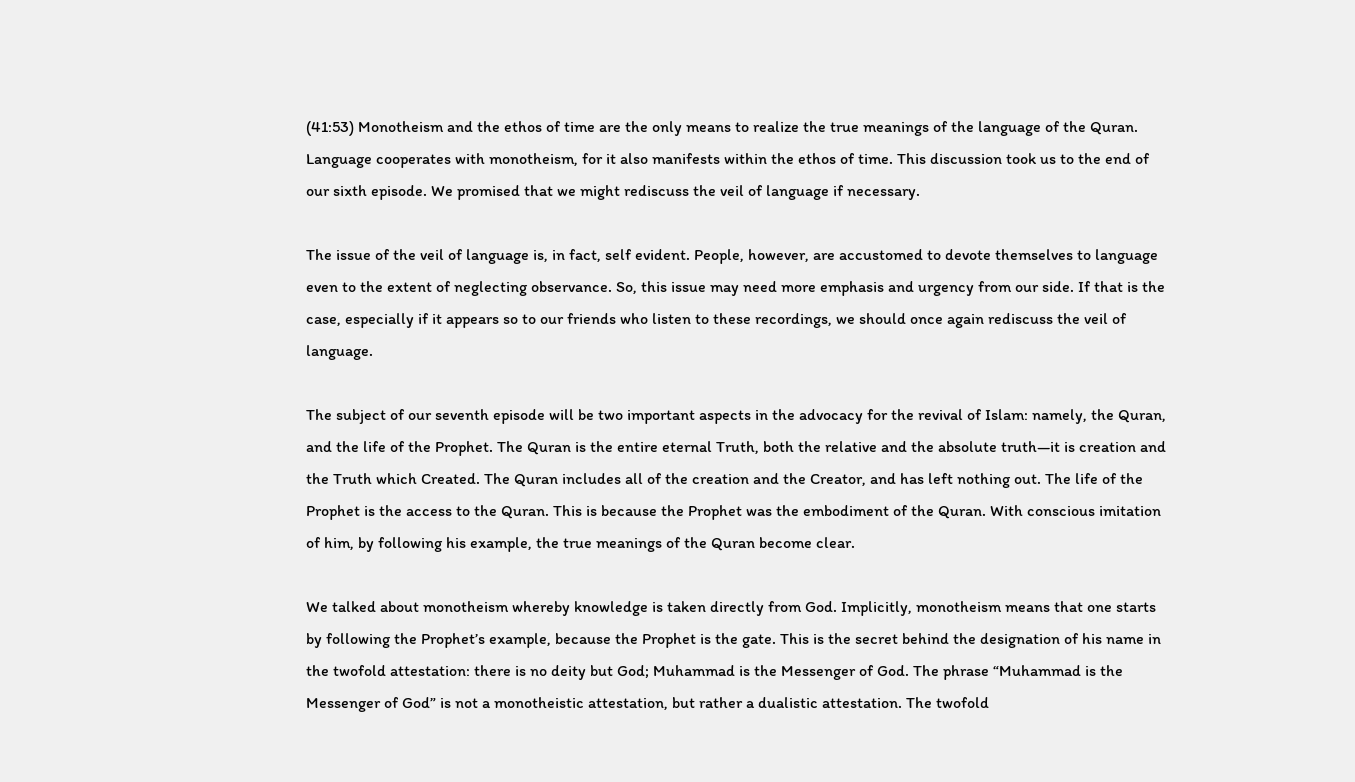(41:53) Monotheism and the ethos of time are the only means to realize the true meanings of the language of the Quran. Language cooperates with monotheism, for it also manifests within the ethos of time. This discussion took us to the end of our sixth episode. We promised that we might rediscuss the veil of language if necessary.

The issue of the veil of language is, in fact, self evident. People, however, are accustomed to devote themselves to language even to the extent of neglecting observance. So, this issue may need more emphasis and urgency from our side. If that is the case, especially if it appears so to our friends who listen to these recordings, we should once again rediscuss the veil of language.

The subject of our seventh episode will be two important aspects in the advocacy for the revival of Islam: namely, the Quran, and the life of the Prophet. The Quran is the entire eternal Truth, both the relative and the absolute truth—it is creation and the Truth which Created. The Quran includes all of the creation and the Creator, and has left nothing out. The life of the Prophet is the access to the Quran. This is because the Prophet was the embodiment of the Quran. With conscious imitation of him, by following his example, the true meanings of the Quran become clear.

We talked about monotheism whereby knowledge is taken directly from God. Implicitly, monotheism means that one starts by following the Prophet’s example, because the Prophet is the gate. This is the secret behind the designation of his name in the twofold attestation: there is no deity but God; Muhammad is the Messenger of God. The phrase “Muhammad is the Messenger of God” is not a monotheistic attestation, but rather a dualistic attestation. The twofold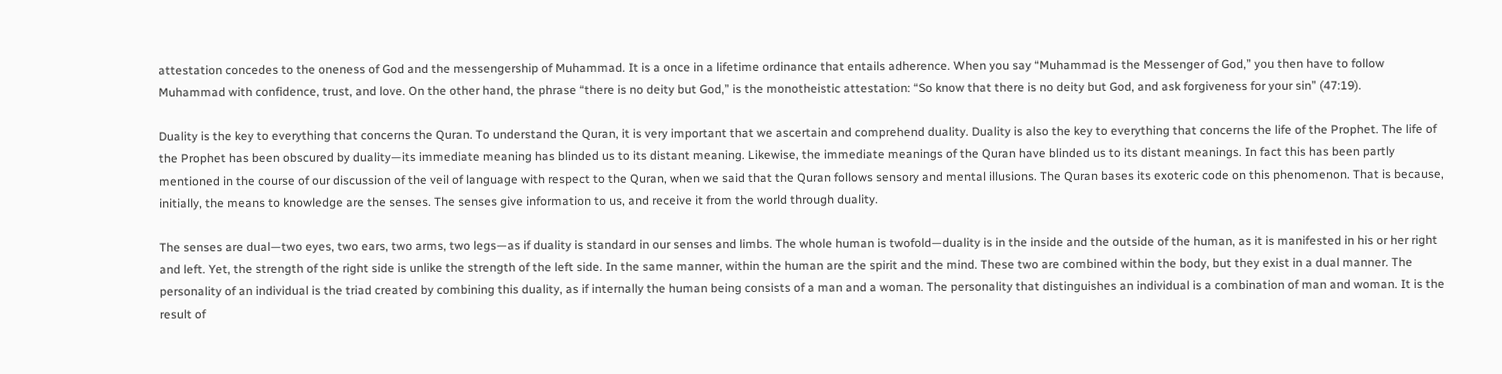attestation concedes to the oneness of God and the messengership of Muhammad. It is a once in a lifetime ordinance that entails adherence. When you say “Muhammad is the Messenger of God,” you then have to follow Muhammad with confidence, trust, and love. On the other hand, the phrase “there is no deity but God,” is the monotheistic attestation: “So know that there is no deity but God, and ask forgiveness for your sin” (47:19).

Duality is the key to everything that concerns the Quran. To understand the Quran, it is very important that we ascertain and comprehend duality. Duality is also the key to everything that concerns the life of the Prophet. The life of the Prophet has been obscured by duality—its immediate meaning has blinded us to its distant meaning. Likewise, the immediate meanings of the Quran have blinded us to its distant meanings. In fact this has been partly mentioned in the course of our discussion of the veil of language with respect to the Quran, when we said that the Quran follows sensory and mental illusions. The Quran bases its exoteric code on this phenomenon. That is because, initially, the means to knowledge are the senses. The senses give information to us, and receive it from the world through duality.

The senses are dual—two eyes, two ears, two arms, two legs—as if duality is standard in our senses and limbs. The whole human is twofold—duality is in the inside and the outside of the human, as it is manifested in his or her right and left. Yet, the strength of the right side is unlike the strength of the left side. In the same manner, within the human are the spirit and the mind. These two are combined within the body, but they exist in a dual manner. The personality of an individual is the triad created by combining this duality, as if internally the human being consists of a man and a woman. The personality that distinguishes an individual is a combination of man and woman. It is the result of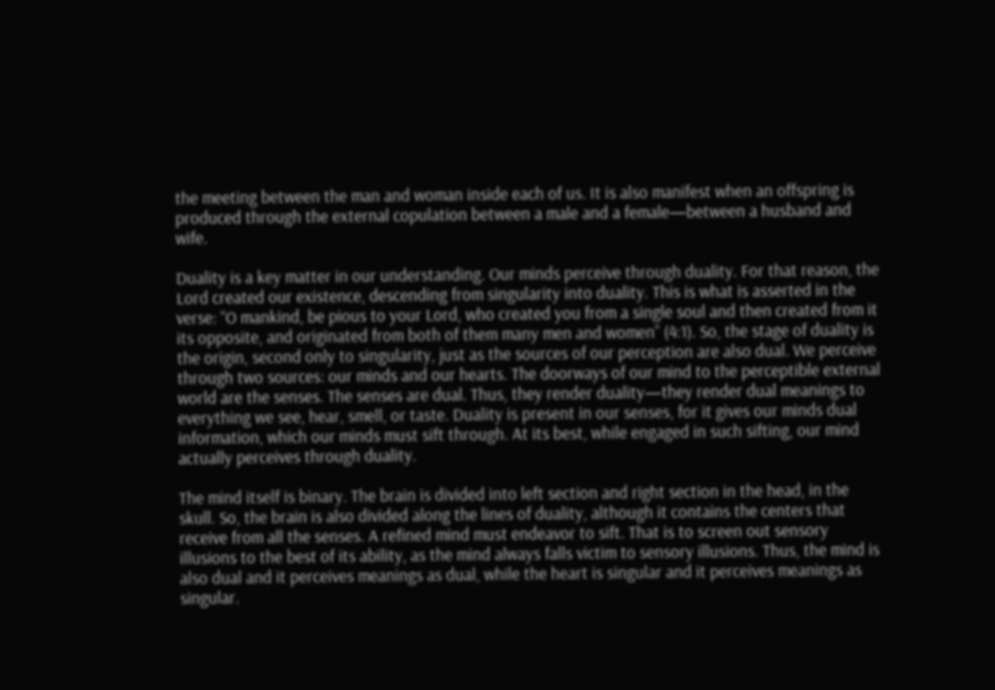the meeting between the man and woman inside each of us. It is also manifest when an offspring is produced through the external copulation between a male and a female—between a husband and wife.

Duality is a key matter in our understanding. Our minds perceive through duality. For that reason, the Lord created our existence, descending from singularity into duality. This is what is asserted in the verse: “O mankind, be pious to your Lord, who created you from a single soul and then created from it its opposite, and originated from both of them many men and women” (4:1). So, the stage of duality is the origin, second only to singularity, just as the sources of our perception are also dual. We perceive through two sources: our minds and our hearts. The doorways of our mind to the perceptible external world are the senses. The senses are dual. Thus, they render duality—they render dual meanings to everything we see, hear, smell, or taste. Duality is present in our senses, for it gives our minds dual information, which our minds must sift through. At its best, while engaged in such sifting, our mind actually perceives through duality.

The mind itself is binary. The brain is divided into left section and right section in the head, in the skull. So, the brain is also divided along the lines of duality, although it contains the centers that receive from all the senses. A refined mind must endeavor to sift. That is to screen out sensory illusions to the best of its ability, as the mind always falls victim to sensory illusions. Thus, the mind is also dual and it perceives meanings as dual, while the heart is singular and it perceives meanings as singular.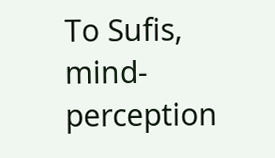To Sufis, mind-perception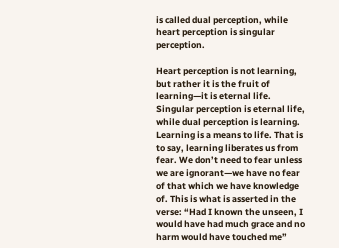is called dual perception, while heart perception is singular perception.

Heart perception is not learning, but rather it is the fruit of learning—it is eternal life. Singular perception is eternal life, while dual perception is learning. Learning is a means to life. That is to say, learning liberates us from fear. We don’t need to fear unless we are ignorant—we have no fear of that which we have knowledge of. This is what is asserted in the verse: “Had I known the unseen, I would have had much grace and no harm would have touched me”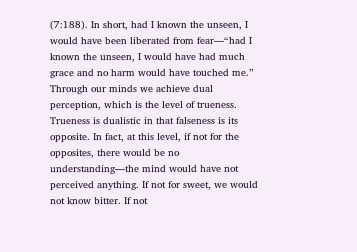(7:188). In short, had I known the unseen, I would have been liberated from fear—“had I known the unseen, I would have had much grace and no harm would have touched me.” Through our minds we achieve dual perception, which is the level of trueness. Trueness is dualistic in that falseness is its opposite. In fact, at this level, if not for the opposites, there would be no understanding—the mind would have not perceived anything. If not for sweet, we would not know bitter. If not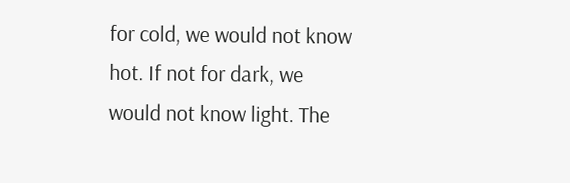for cold, we would not know hot. If not for dark, we would not know light. The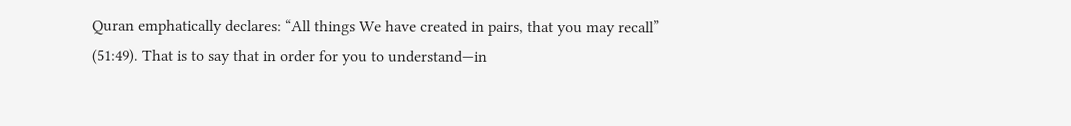Quran emphatically declares: “All things We have created in pairs, that you may recall” (51:49). That is to say that in order for you to understand—in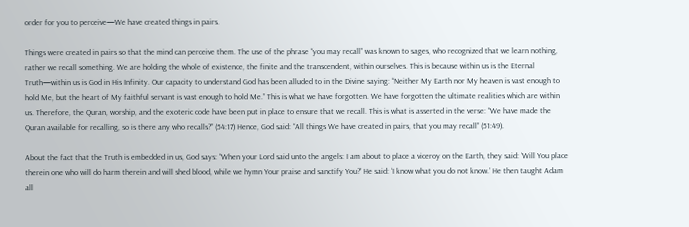order for you to perceive—We have created things in pairs.

Things were created in pairs so that the mind can perceive them. The use of the phrase “you may recall” was known to sages, who recognized that we learn nothing, rather we recall something. We are holding the whole of existence, the finite and the transcendent, within ourselves. This is because within us is the Eternal Truth—within us is God in His Infinity. Our capacity to understand God has been alluded to in the Divine saying: “Neither My Earth nor My heaven is vast enough to hold Me, but the heart of My faithful servant is vast enough to hold Me.” This is what we have forgotten. We have forgotten the ultimate realities which are within us. Therefore, the Quran, worship, and the exoteric code have been put in place to ensure that we recall. This is what is asserted in the verse: “We have made the Quran available for recalling, so is there any who recalls?” (54:17) Hence, God said: “All things We have created in pairs, that you may recall” (51:49).

About the fact that the Truth is embedded in us, God says: “When your Lord said unto the angels: I am about to place a viceroy on the Earth, they said: ‘Will You place therein one who will do harm therein and will shed blood, while we hymn Your praise and sanctify You?’ He said: ‘I know what you do not know.’ He then taught Adam all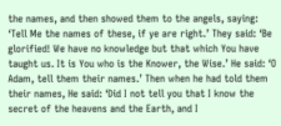the names, and then showed them to the angels, saying: ‘Tell Me the names of these, if ye are right.’ They said: ‘Be glorified! We have no knowledge but that which You have taught us. It is You who is the Knower, the Wise.’ He said: ‘O Adam, tell them their names.’ Then when he had told them their names, He said: ‘Did I not tell you that I know the secret of the heavens and the Earth, and I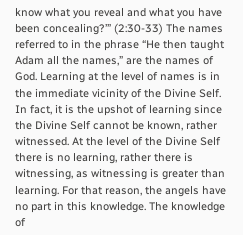know what you reveal and what you have been concealing?’” (2:30-33) The names referred to in the phrase “He then taught Adam all the names,” are the names of God. Learning at the level of names is in the immediate vicinity of the Divine Self. In fact, it is the upshot of learning since the Divine Self cannot be known, rather witnessed. At the level of the Divine Self there is no learning, rather there is witnessing, as witnessing is greater than learning. For that reason, the angels have no part in this knowledge. The knowledge of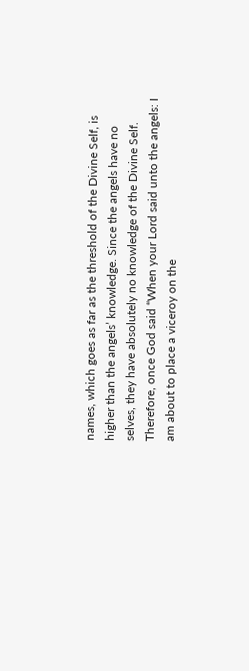names, which goes as far as the threshold of the Divine Self, is higher than the angels’ knowledge. Since the angels have no selves, they have absolutely no knowledge of the Divine Self. Therefore, once God said “When your Lord said unto the angels: I am about to place a viceroy on the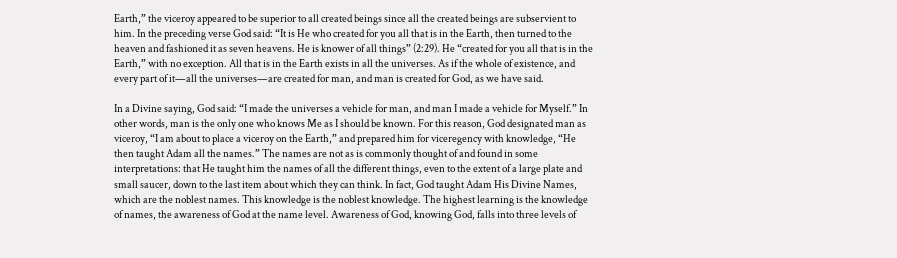Earth,” the viceroy appeared to be superior to all created beings since all the created beings are subservient to him. In the preceding verse God said: “It is He who created for you all that is in the Earth, then turned to the heaven and fashioned it as seven heavens. He is knower of all things” (2:29). He “created for you all that is in the Earth,” with no exception. All that is in the Earth exists in all the universes. As if the whole of existence, and every part of it—all the universes—are created for man, and man is created for God, as we have said.

In a Divine saying, God said: “I made the universes a vehicle for man, and man I made a vehicle for Myself.” In other words, man is the only one who knows Me as I should be known. For this reason, God designated man as viceroy, “I am about to place a viceroy on the Earth,” and prepared him for viceregency with knowledge, “He then taught Adam all the names.” The names are not as is commonly thought of and found in some interpretations: that He taught him the names of all the different things, even to the extent of a large plate and small saucer, down to the last item about which they can think. In fact, God taught Adam His Divine Names, which are the noblest names. This knowledge is the noblest knowledge. The highest learning is the knowledge of names, the awareness of God at the name level. Awareness of God, knowing God, falls into three levels of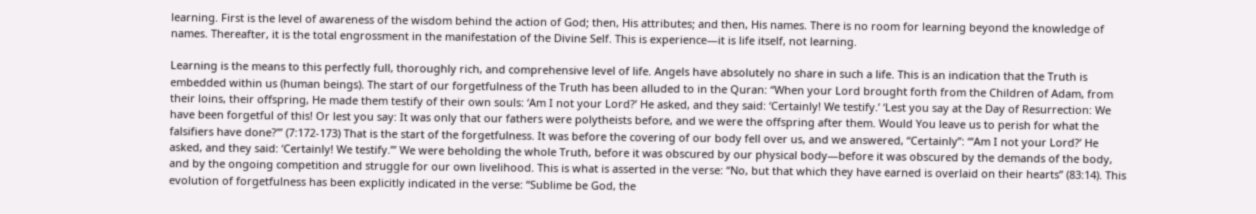learning. First is the level of awareness of the wisdom behind the action of God; then, His attributes; and then, His names. There is no room for learning beyond the knowledge of names. Thereafter, it is the total engrossment in the manifestation of the Divine Self. This is experience—it is life itself, not learning.

Learning is the means to this perfectly full, thoroughly rich, and comprehensive level of life. Angels have absolutely no share in such a life. This is an indication that the Truth is embedded within us (human beings). The start of our forgetfulness of the Truth has been alluded to in the Quran: “When your Lord brought forth from the Children of Adam, from their loins, their offspring, He made them testify of their own souls: ‘Am I not your Lord?’ He asked, and they said: ‘Certainly! We testify.’ ‘Lest you say at the Day of Resurrection: We have been forgetful of this! Or lest you say: It was only that our fathers were polytheists before, and we were the offspring after them. Would You leave us to perish for what the falsifiers have done?’” (7:172-173) That is the start of the forgetfulness. It was before the covering of our body fell over us, and we answered, “Certainly”: “‘Am I not your Lord?’ He asked, and they said: ‘Certainly! We testify.’” We were beholding the whole Truth, before it was obscured by our physical body—before it was obscured by the demands of the body, and by the ongoing competition and struggle for our own livelihood. This is what is asserted in the verse: “No, but that which they have earned is overlaid on their hearts” (83:14). This evolution of forgetfulness has been explicitly indicated in the verse: “Sublime be God, the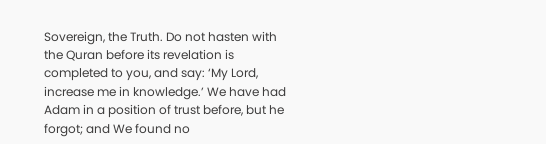Sovereign, the Truth. Do not hasten with the Quran before its revelation is completed to you, and say: ‘My Lord, increase me in knowledge.’ We have had Adam in a position of trust before, but he forgot; and We found no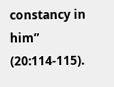constancy in him” (20:114-115).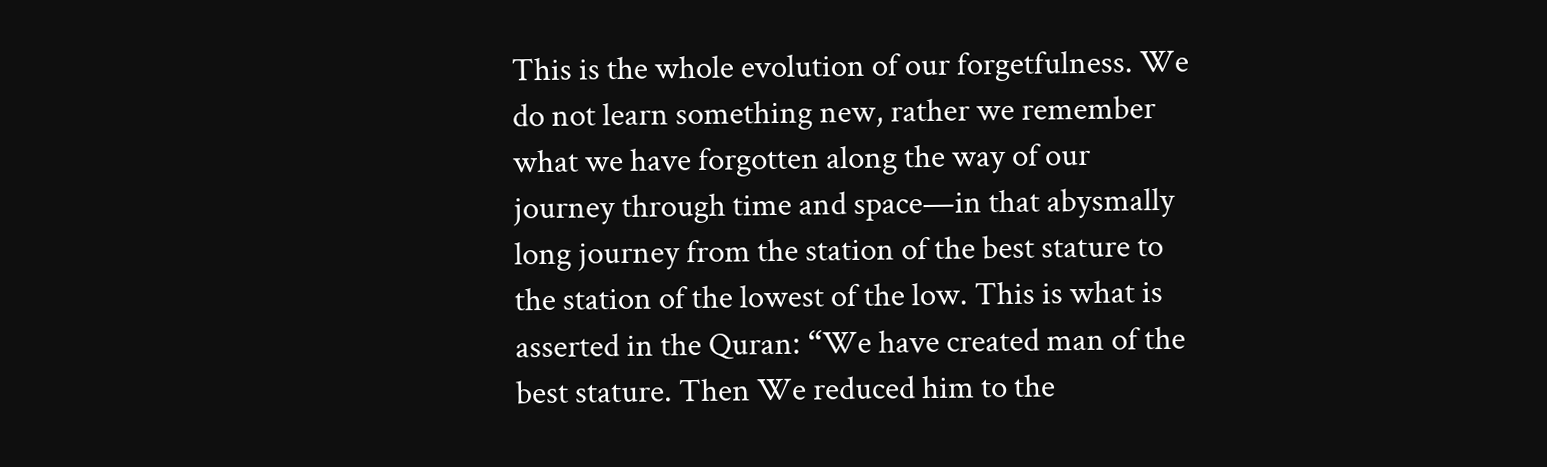This is the whole evolution of our forgetfulness. We do not learn something new, rather we remember what we have forgotten along the way of our journey through time and space—in that abysmally long journey from the station of the best stature to the station of the lowest of the low. This is what is asserted in the Quran: “We have created man of the best stature. Then We reduced him to the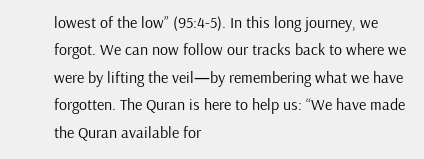lowest of the low” (95:4-5). In this long journey, we forgot. We can now follow our tracks back to where we were by lifting the veil—by remembering what we have forgotten. The Quran is here to help us: “We have made the Quran available for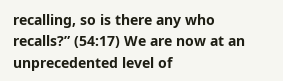recalling, so is there any who recalls?” (54:17) We are now at an unprecedented level of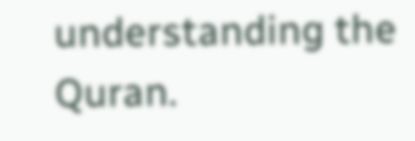understanding the Quran.